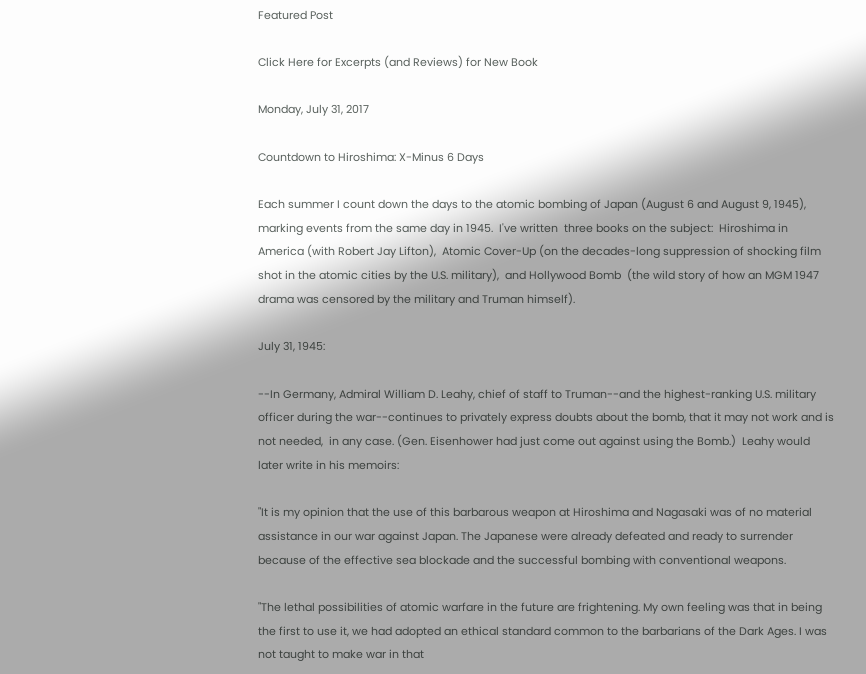Featured Post

Click Here for Excerpts (and Reviews) for New Book

Monday, July 31, 2017

Countdown to Hiroshima: X-Minus 6 Days

Each summer I count down the days to the atomic bombing of Japan (August 6 and August 9, 1945),  marking events from the same day in 1945.  I've written  three books on the subject:  Hiroshima in America (with Robert Jay Lifton),  Atomic Cover-Up (on the decades-long suppression of shocking film shot in the atomic cities by the U.S. military),  and Hollywood Bomb  (the wild story of how an MGM 1947 drama was censored by the military and Truman himself).

July 31, 1945:

--In Germany, Admiral William D. Leahy, chief of staff to Truman--and the highest-ranking U.S. military officer during the war--continues to privately express doubts about the bomb, that it may not work and is not needed,  in any case. (Gen. Eisenhower had just come out against using the Bomb.)  Leahy would later write in his memoirs:

"It is my opinion that the use of this barbarous weapon at Hiroshima and Nagasaki was of no material assistance in our war against Japan. The Japanese were already defeated and ready to surrender because of the effective sea blockade and the successful bombing with conventional weapons.

"The lethal possibilities of atomic warfare in the future are frightening. My own feeling was that in being the first to use it, we had adopted an ethical standard common to the barbarians of the Dark Ages. I was not taught to make war in that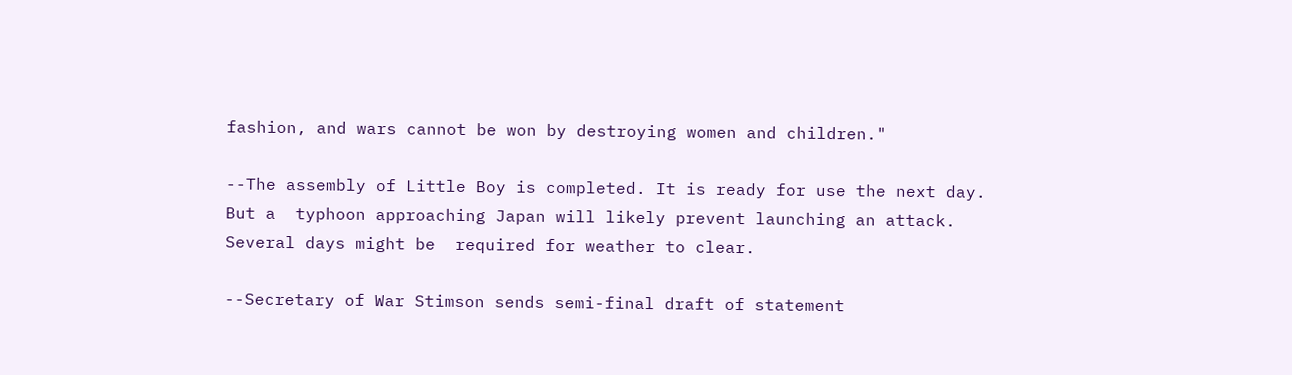fashion, and wars cannot be won by destroying women and children."

--The assembly of Little Boy is completed. It is ready for use the next day.  But a  typhoon approaching Japan will likely prevent launching an attack. Several days might be  required for weather to clear.

--Secretary of War Stimson sends semi-final draft of statement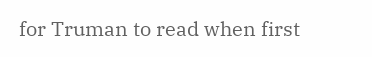for Truman to read when first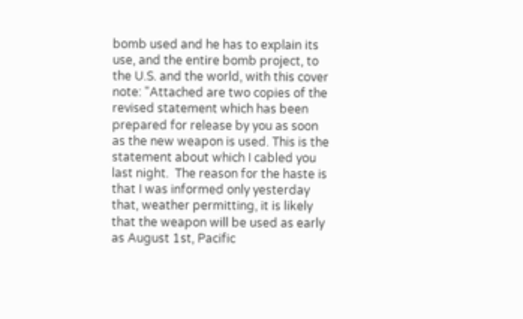bomb used and he has to explain its use, and the entire bomb project, to the U.S. and the world, with this cover note: "Attached are two copies of the revised statement which has been prepared for release by you as soon as the new weapon is used. This is the statement about which I cabled you last night.  The reason for the haste is that I was informed only yesterday that, weather permitting, it is likely that the weapon will be used as early as August 1st, Pacific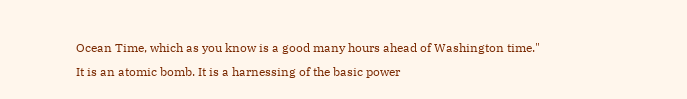Ocean Time, which as you know is a good many hours ahead of Washington time."
It is an atomic bomb. It is a harnessing of the basic power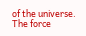of the universe. The force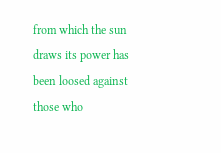from which the sun draws its power has been loosed against those who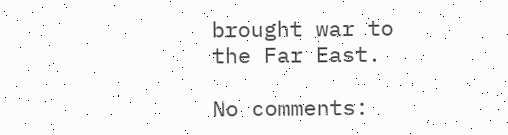brought war to the Far East.

No comments: